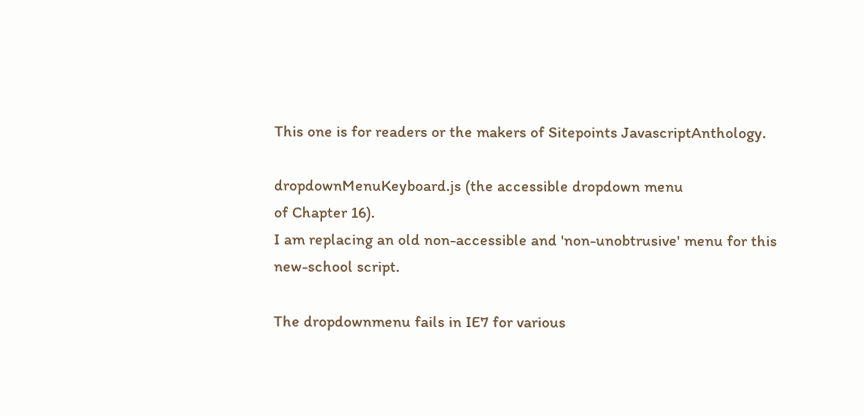This one is for readers or the makers of Sitepoints JavascriptAnthology.

dropdownMenuKeyboard.js (the accessible dropdown menu
of Chapter 16).
I am replacing an old non-accessible and 'non-unobtrusive' menu for this new-school script.

The dropdownmenu fails in IE7 for various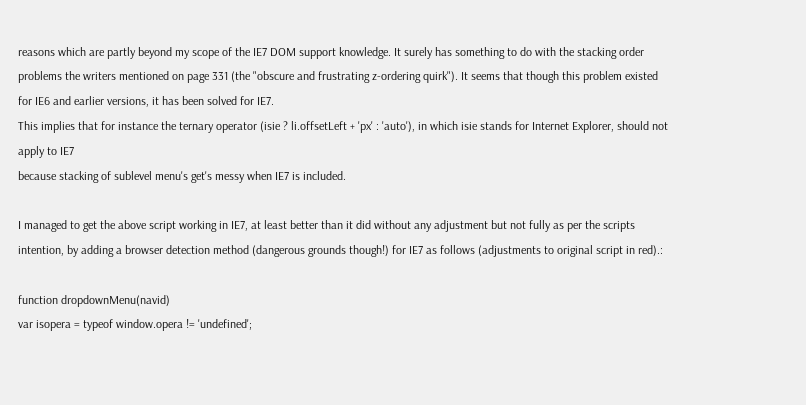reasons which are partly beyond my scope of the IE7 DOM support knowledge. It surely has something to do with the stacking order problems the writers mentioned on page 331 (the "obscure and frustrating z-ordering quirk"). It seems that though this problem existed for IE6 and earlier versions, it has been solved for IE7.
This implies that for instance the ternary operator (isie ? li.offsetLeft + 'px' : 'auto'), in which isie stands for Internet Explorer, should not apply to IE7
because stacking of sublevel menu's get's messy when IE7 is included.

I managed to get the above script working in IE7, at least better than it did without any adjustment but not fully as per the scripts intention, by adding a browser detection method (dangerous grounds though!) for IE7 as follows (adjustments to original script in red).:

function dropdownMenu(navid)
var isopera = typeof window.opera != 'undefined';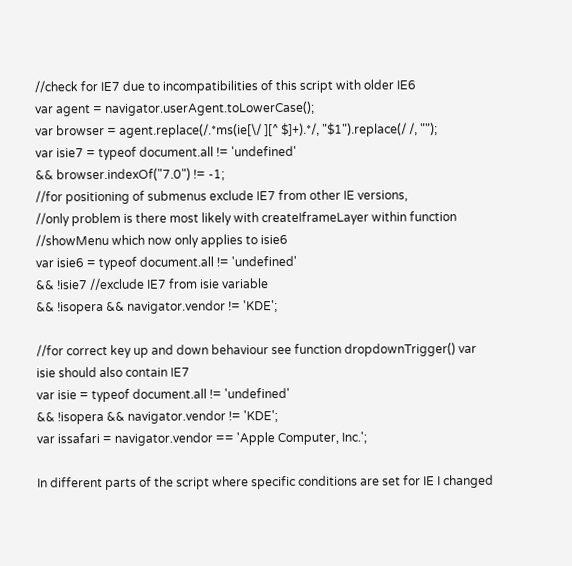//check for IE7 due to incompatibilities of this script with older IE6
var agent = navigator.userAgent.toLowerCase();
var browser = agent.replace(/.*ms(ie[\/ ][^ $]+).*/, "$1").replace(/ /, "");
var isie7 = typeof document.all != 'undefined'
&& browser.indexOf("7.0") != -1;
//for positioning of submenus exclude IE7 from other IE versions,
//only problem is there most likely with createIframeLayer within function //showMenu which now only applies to isie6
var isie6 = typeof document.all != 'undefined'
&& !isie7 //exclude IE7 from isie variable
&& !isopera && navigator.vendor != 'KDE';

//for correct key up and down behaviour see function dropdownTrigger() var isie should also contain IE7
var isie = typeof document.all != 'undefined'
&& !isopera && navigator.vendor != 'KDE';
var issafari = navigator.vendor == 'Apple Computer, Inc.';

In different parts of the script where specific conditions are set for IE I changed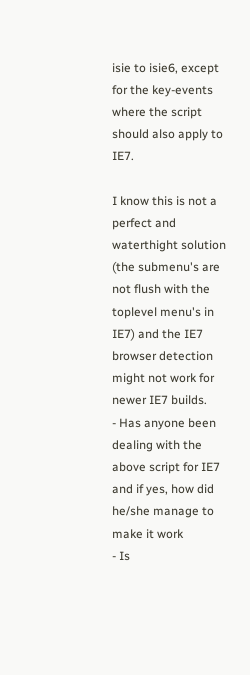isie to isie6, except for the key-events where the script should also apply to IE7.

I know this is not a perfect and waterthight solution (the submenu's are not flush with the toplevel menu's in IE7) and the IE7 browser detection might not work for newer IE7 builds.
- Has anyone been dealing with the above script for IE7 and if yes, how did he/she manage to make it work
- Is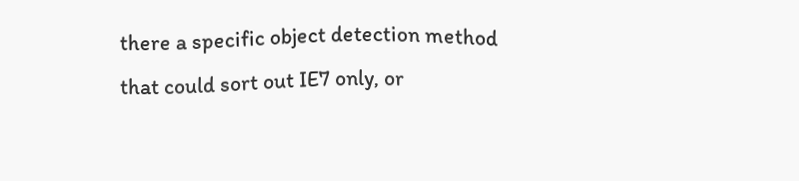there a specific object detection method that could sort out IE7 only, or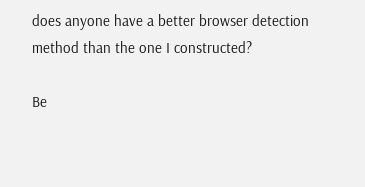does anyone have a better browser detection method than the one I constructed?

Be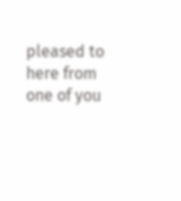pleased to here from one of you